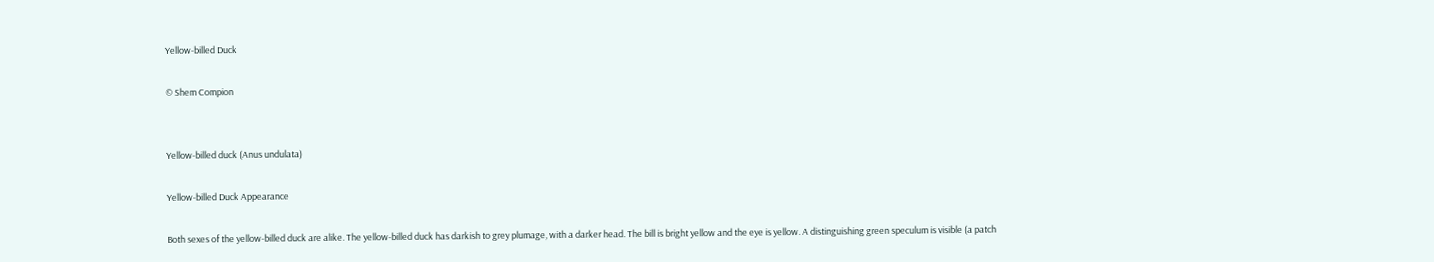Yellow-billed Duck

© Shem Compion


Yellow-billed duck (Anus undulata)

Yellow-billed Duck Appearance

Both sexes of the yellow-billed duck are alike. The yellow-billed duck has darkish to grey plumage, with a darker head. The bill is bright yellow and the eye is yellow. A distinguishing green speculum is visible (a patch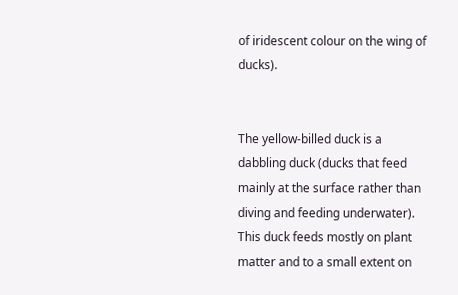of iridescent colour on the wing of ducks).


The yellow-billed duck is a dabbling duck (ducks that feed mainly at the surface rather than diving and feeding underwater). This duck feeds mostly on plant matter and to a small extent on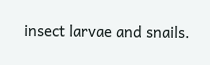insect larvae and snails.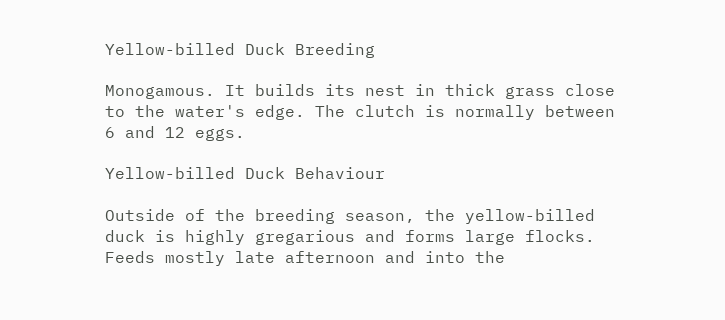Yellow-billed Duck Breeding

Monogamous. It builds its nest in thick grass close to the water's edge. The clutch is normally between 6 and 12 eggs.

Yellow-billed Duck Behaviour

Outside of the breeding season, the yellow-billed duck is highly gregarious and forms large flocks. Feeds mostly late afternoon and into the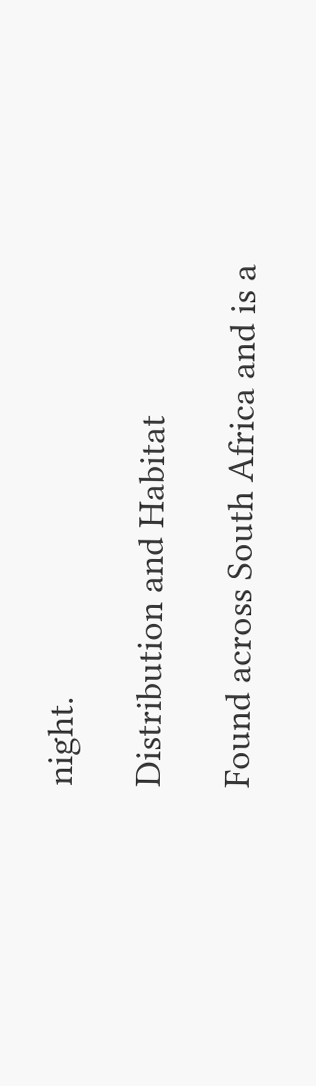night.

Distribution and Habitat

Found across South Africa and is a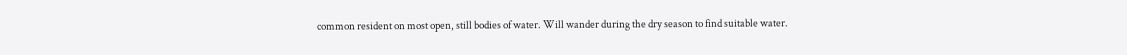common resident on most open, still bodies of water. Will wander during the dry season to find suitable water.